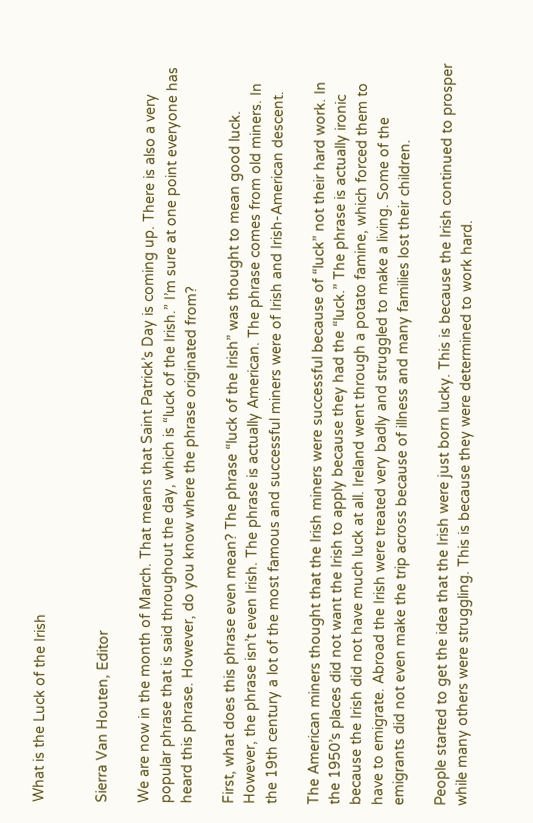What is the Luck of the Irish


Sierra Van Houten, Editor

We are now in the month of March. That means that Saint Patrick’s Day is coming up. There is also a very popular phrase that is said throughout the day, which is “luck of the Irish.” I’m sure at one point everyone has heard this phrase. However, do you know where the phrase originated from?

First, what does this phrase even mean? The phrase “luck of the Irish” was thought to mean good luck. However, the phrase isn’t even Irish. The phrase is actually American. The phrase comes from old miners. In the 19th century a lot of the most famous and successful miners were of Irish and Irish-American descent.

The American miners thought that the Irish miners were successful because of “luck” not their hard work. In the 1950’s places did not want the Irish to apply because they had the “luck.” The phrase is actually ironic because the Irish did not have much luck at all. Ireland went through a potato famine, which forced them to have to emigrate. Abroad the Irish were treated very badly and struggled to make a living. Some of the emigrants did not even make the trip across because of illness and many families lost their children.

People started to get the idea that the Irish were just born lucky. This is because the Irish continued to prosper while many others were struggling. This is because they were determined to work hard.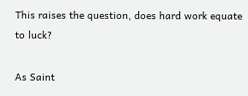This raises the question, does hard work equate to luck?

As Saint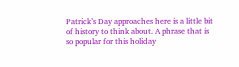Patrick’s Day approaches here is a little bit of history to think about. A phrase that is so popular for this holiday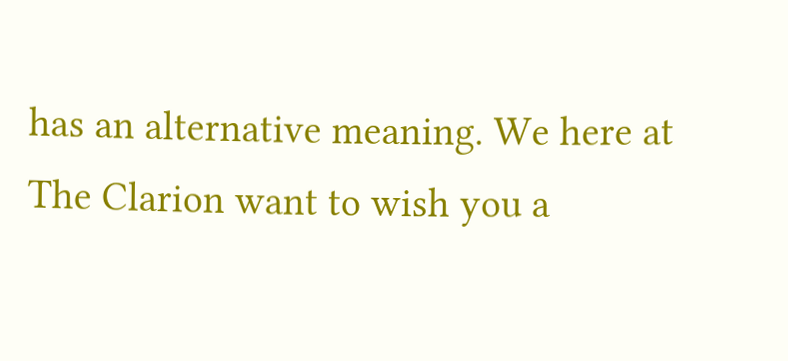has an alternative meaning. We here at The Clarion want to wish you a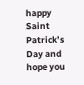happy Saint Patrick’s Day and hope you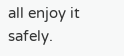all enjoy it safely.